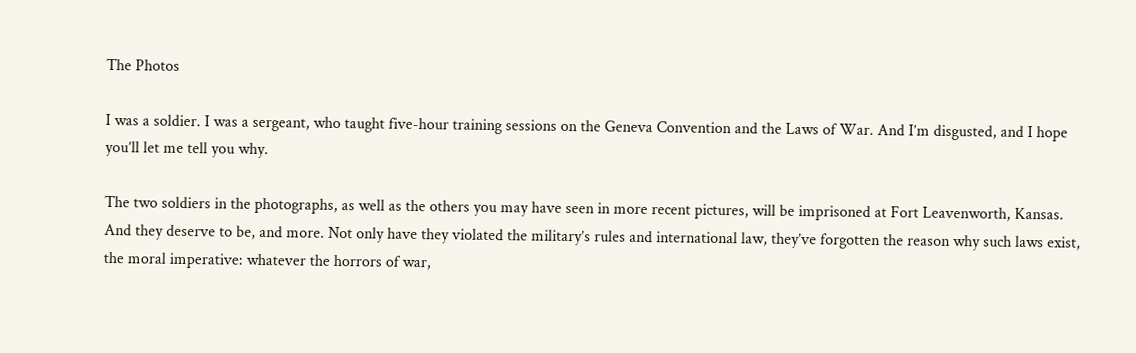The Photos

I was a soldier. I was a sergeant, who taught five-hour training sessions on the Geneva Convention and the Laws of War. And I’m disgusted, and I hope you’ll let me tell you why.

The two soldiers in the photographs, as well as the others you may have seen in more recent pictures, will be imprisoned at Fort Leavenworth, Kansas. And they deserve to be, and more. Not only have they violated the military’s rules and international law, they’ve forgotten the reason why such laws exist, the moral imperative: whatever the horrors of war,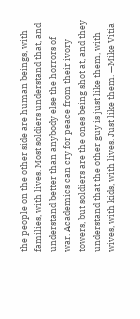the people on the other side are human beings, with families, with lives. Most soldiers understand that, and understand better than anybody else the horrors of war. Academics can cry for peace from their ivory towers, but soldiers are the ones being shot at, and they understand that the other guy is just like them, with wives, with kids, with lives. Just like them. —Mike Vitia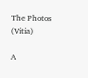The Photos (Vitia)

A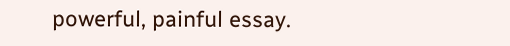powerful, painful essay.